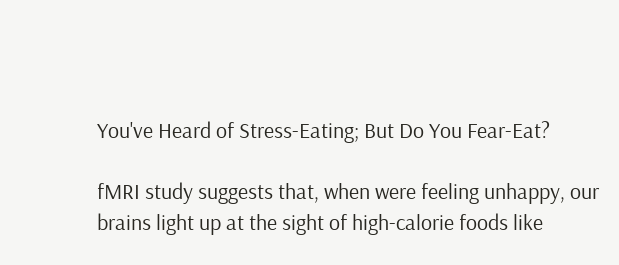You've Heard of Stress-Eating; But Do You Fear-Eat?

fMRI study suggests that, when were feeling unhappy, our brains light up at the sight of high-calorie foods like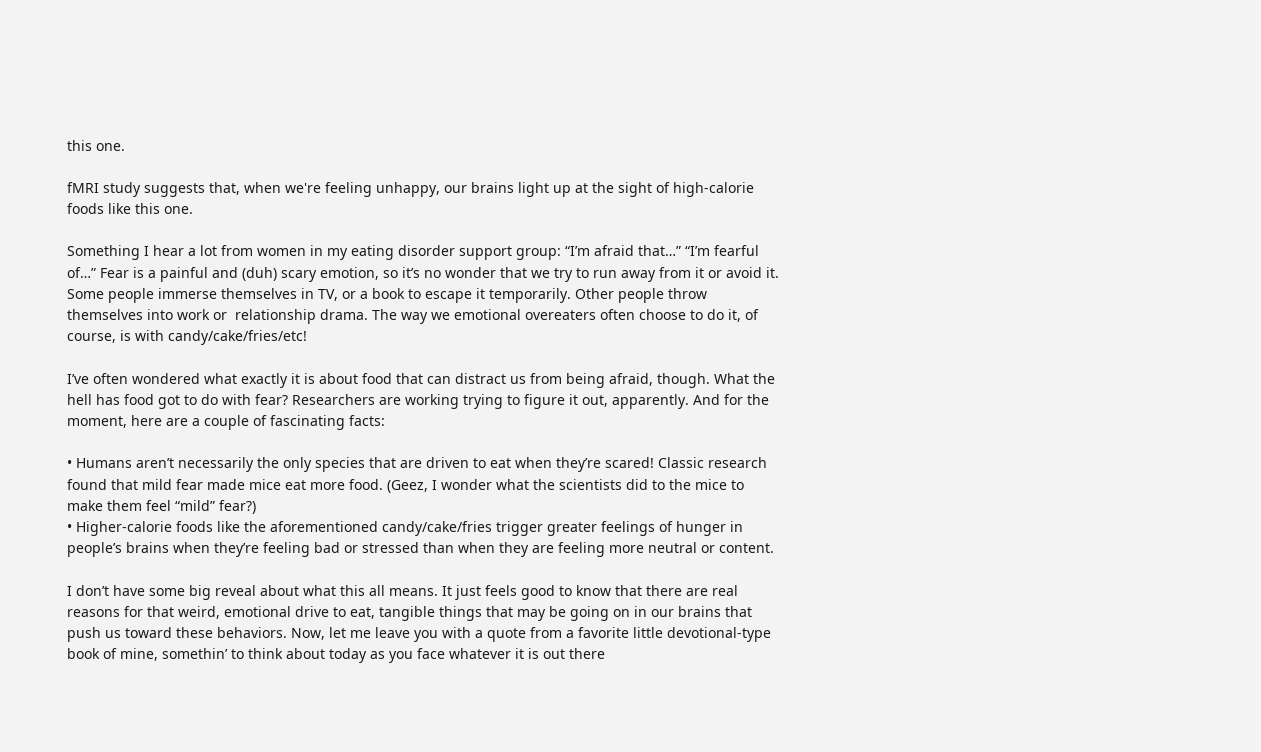this one.

fMRI study suggests that, when we're feeling unhappy, our brains light up at the sight of high-calorie foods like this one.

Something I hear a lot from women in my eating disorder support group: “I’m afraid that…” “I’m fearful of…” Fear is a painful and (duh) scary emotion, so it’s no wonder that we try to run away from it or avoid it. Some people immerse themselves in TV, or a book to escape it temporarily. Other people throw themselves into work or  relationship drama. The way we emotional overeaters often choose to do it, of course, is with candy/cake/fries/etc!

I’ve often wondered what exactly it is about food that can distract us from being afraid, though. What the hell has food got to do with fear? Researchers are working trying to figure it out, apparently. And for the moment, here are a couple of fascinating facts:

• Humans aren’t necessarily the only species that are driven to eat when they’re scared! Classic research found that mild fear made mice eat more food. (Geez, I wonder what the scientists did to the mice to make them feel “mild” fear?)
• Higher-calorie foods like the aforementioned candy/cake/fries trigger greater feelings of hunger in people’s brains when they’re feeling bad or stressed than when they are feeling more neutral or content.

I don’t have some big reveal about what this all means. It just feels good to know that there are real reasons for that weird, emotional drive to eat, tangible things that may be going on in our brains that push us toward these behaviors. Now, let me leave you with a quote from a favorite little devotional-type book of mine, somethin’ to think about today as you face whatever it is out there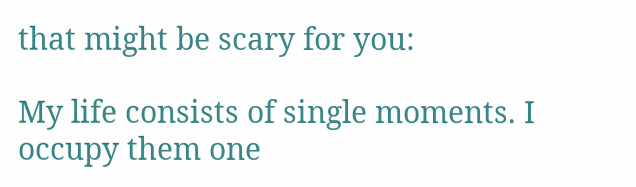that might be scary for you:

My life consists of single moments. I occupy them one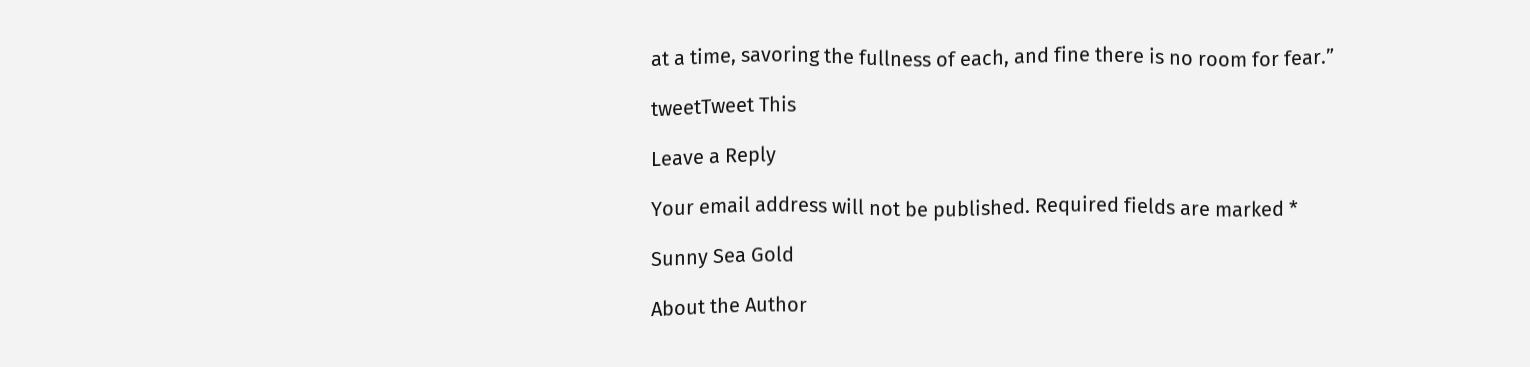at a time, savoring the fullness of each, and fine there is no room for fear.”

tweetTweet This

Leave a Reply

Your email address will not be published. Required fields are marked *

Sunny Sea Gold

About the Author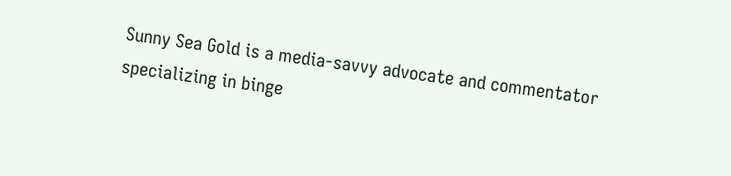Sunny Sea Gold is a media-savvy advocate and commentator specializing in binge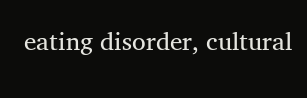eating disorder, cultural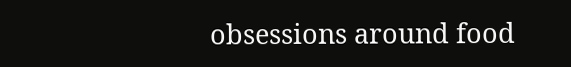obsessions around food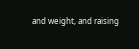and weight, and raising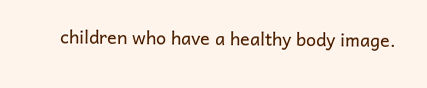children who have a healthy body image.